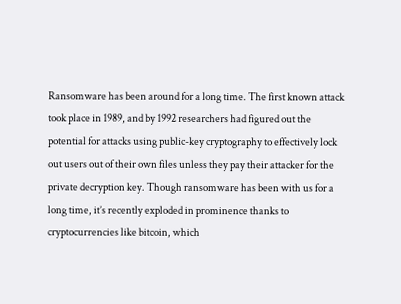Ransomware has been around for a long time. The first known attack took place in 1989, and by 1992 researchers had figured out the potential for attacks using public-key cryptography to effectively lock out users out of their own files unless they pay their attacker for the private decryption key. Though ransomware has been with us for a long time, it’s recently exploded in prominence thanks to cryptocurrencies like bitcoin, which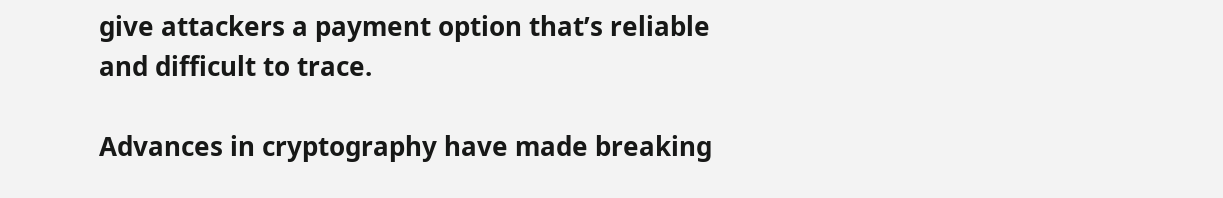give attackers a payment option that’s reliable and difficult to trace.

Advances in cryptography have made breaking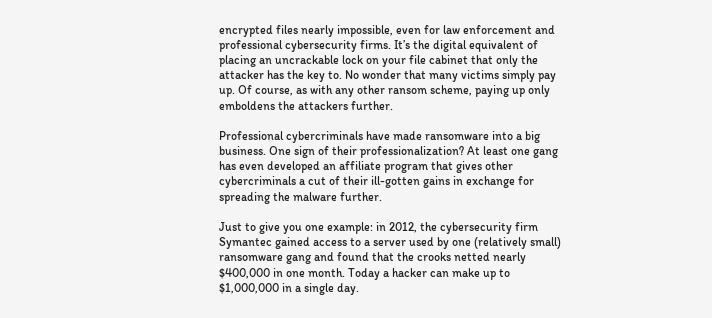encrypted files nearly impossible, even for law enforcement and professional cybersecurity firms. It’s the digital equivalent of placing an uncrackable lock on your file cabinet that only the attacker has the key to. No wonder that many victims simply pay up. Of course, as with any other ransom scheme, paying up only emboldens the attackers further.

Professional cybercriminals have made ransomware into a big business. One sign of their professionalization? At least one gang has even developed an affiliate program that gives other cybercriminals a cut of their ill-gotten gains in exchange for spreading the malware further.

Just to give you one example: in 2012, the cybersecurity firm Symantec gained access to a server used by one (relatively small) ransomware gang and found that the crooks netted nearly $400,000 in one month. Today a hacker can make up to $1,000,000 in a single day.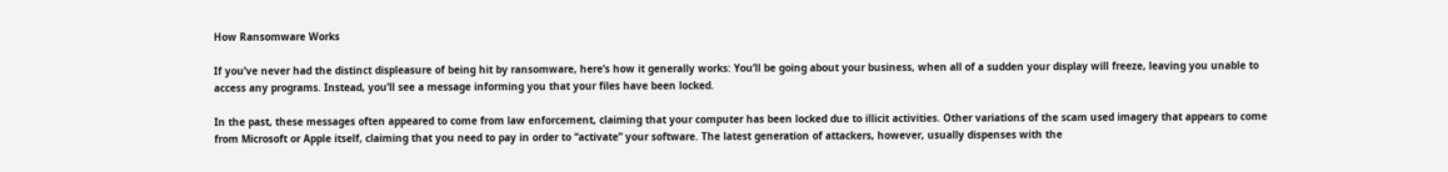How Ransomware Works

If you’ve never had the distinct displeasure of being hit by ransomware, here’s how it generally works: You’ll be going about your business, when all of a sudden your display will freeze, leaving you unable to access any programs. Instead, you’ll see a message informing you that your files have been locked.

In the past, these messages often appeared to come from law enforcement, claiming that your computer has been locked due to illicit activities. Other variations of the scam used imagery that appears to come from Microsoft or Apple itself, claiming that you need to pay in order to “activate” your software. The latest generation of attackers, however, usually dispenses with the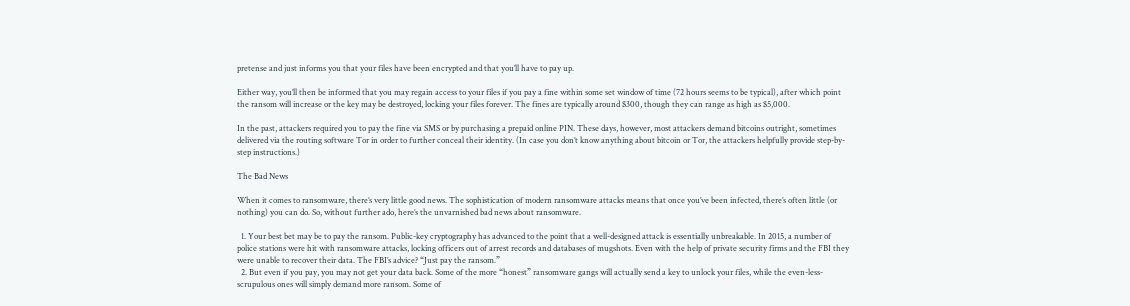pretense and just informs you that your files have been encrypted and that you’ll have to pay up.

Either way, you’ll then be informed that you may regain access to your files if you pay a fine within some set window of time (72 hours seems to be typical), after which point the ransom will increase or the key may be destroyed, locking your files forever. The fines are typically around $300, though they can range as high as $5,000.

In the past, attackers required you to pay the fine via SMS or by purchasing a prepaid online PIN. These days, however, most attackers demand bitcoins outright, sometimes delivered via the routing software Tor in order to further conceal their identity. (In case you don’t know anything about bitcoin or Tor, the attackers helpfully provide step-by-step instructions.)

The Bad News

When it comes to ransomware, there’s very little good news. The sophistication of modern ransomware attacks means that once you’ve been infected, there’s often little (or nothing) you can do. So, without further ado, here’s the unvarnished bad news about ransomware.

  1. Your best bet may be to pay the ransom. Public-key cryptography has advanced to the point that a well-designed attack is essentially unbreakable. In 2015, a number of police stations were hit with ransomware attacks, locking officers out of arrest records and databases of mugshots. Even with the help of private security firms and the FBI they were unable to recover their data. The FBI’s advice? “Just pay the ransom.”
  2. But even if you pay, you may not get your data back. Some of the more “honest” ransomware gangs will actually send a key to unlock your files, while the even-less-scrupulous ones will simply demand more ransom. Some of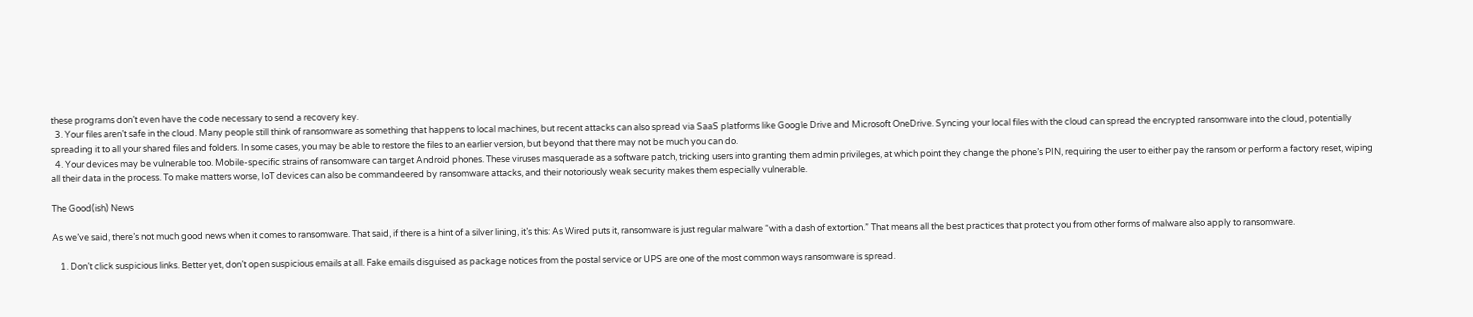these programs don’t even have the code necessary to send a recovery key.
  3. Your files aren’t safe in the cloud. Many people still think of ransomware as something that happens to local machines, but recent attacks can also spread via SaaS platforms like Google Drive and Microsoft OneDrive. Syncing your local files with the cloud can spread the encrypted ransomware into the cloud, potentially spreading it to all your shared files and folders. In some cases, you may be able to restore the files to an earlier version, but beyond that there may not be much you can do.
  4. Your devices may be vulnerable too. Mobile-specific strains of ransomware can target Android phones. These viruses masquerade as a software patch, tricking users into granting them admin privileges, at which point they change the phone’s PIN, requiring the user to either pay the ransom or perform a factory reset, wiping all their data in the process. To make matters worse, IoT devices can also be commandeered by ransomware attacks, and their notoriously weak security makes them especially vulnerable.

The Good(ish) News

As we’ve said, there’s not much good news when it comes to ransomware. That said, if there is a hint of a silver lining, it’s this: As Wired puts it, ransomware is just regular malware “with a dash of extortion.” That means all the best practices that protect you from other forms of malware also apply to ransomware.

    1. Don’t click suspicious links. Better yet, don’t open suspicious emails at all. Fake emails disguised as package notices from the postal service or UPS are one of the most common ways ransomware is spread.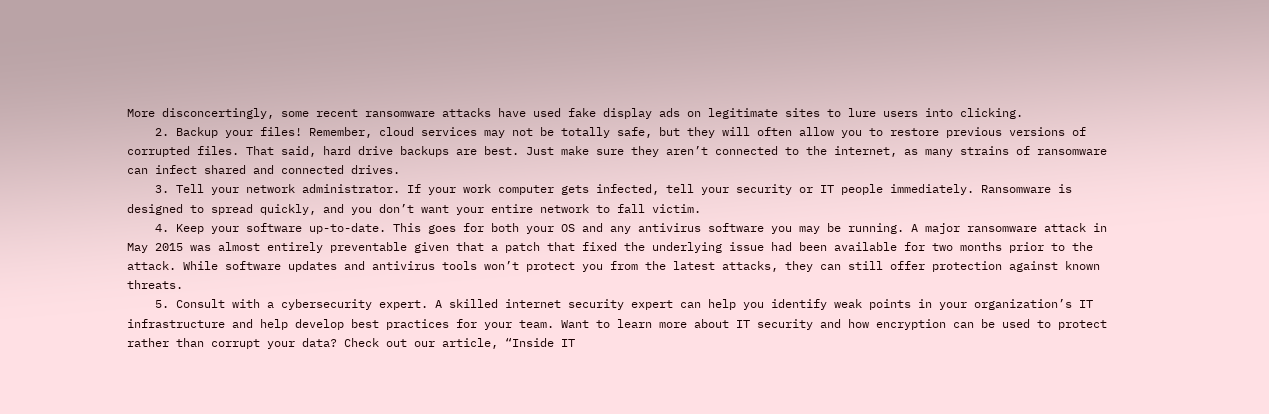More disconcertingly, some recent ransomware attacks have used fake display ads on legitimate sites to lure users into clicking.
    2. Backup your files! Remember, cloud services may not be totally safe, but they will often allow you to restore previous versions of corrupted files. That said, hard drive backups are best. Just make sure they aren’t connected to the internet, as many strains of ransomware can infect shared and connected drives.
    3. Tell your network administrator. If your work computer gets infected, tell your security or IT people immediately. Ransomware is designed to spread quickly, and you don’t want your entire network to fall victim.
    4. Keep your software up-to-date. This goes for both your OS and any antivirus software you may be running. A major ransomware attack in May 2015 was almost entirely preventable given that a patch that fixed the underlying issue had been available for two months prior to the attack. While software updates and antivirus tools won’t protect you from the latest attacks, they can still offer protection against known threats.
    5. Consult with a cybersecurity expert. A skilled internet security expert can help you identify weak points in your organization’s IT infrastructure and help develop best practices for your team. Want to learn more about IT security and how encryption can be used to protect rather than corrupt your data? Check out our article, “Inside IT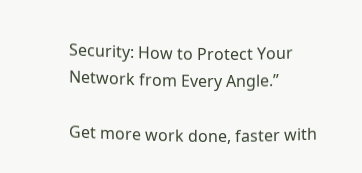Security: How to Protect Your Network from Every Angle.”

Get more work done, faster with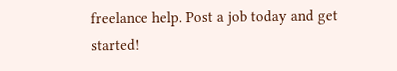freelance help. Post a job today and get started!